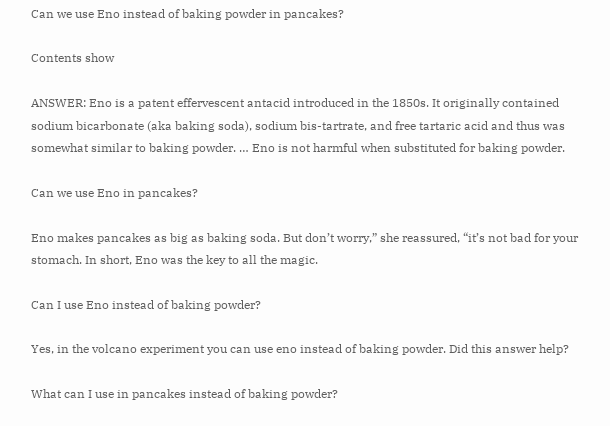Can we use Eno instead of baking powder in pancakes?

Contents show

ANSWER: Eno is a patent effervescent antacid introduced in the 1850s. It originally contained sodium bicarbonate (aka baking soda), sodium bis-tartrate, and free tartaric acid and thus was somewhat similar to baking powder. … Eno is not harmful when substituted for baking powder.

Can we use Eno in pancakes?

Eno makes pancakes as big as baking soda. But don’t worry,” she reassured, “it’s not bad for your stomach. In short, Eno was the key to all the magic.

Can I use Eno instead of baking powder?

Yes, in the volcano experiment you can use eno instead of baking powder. Did this answer help?

What can I use in pancakes instead of baking powder?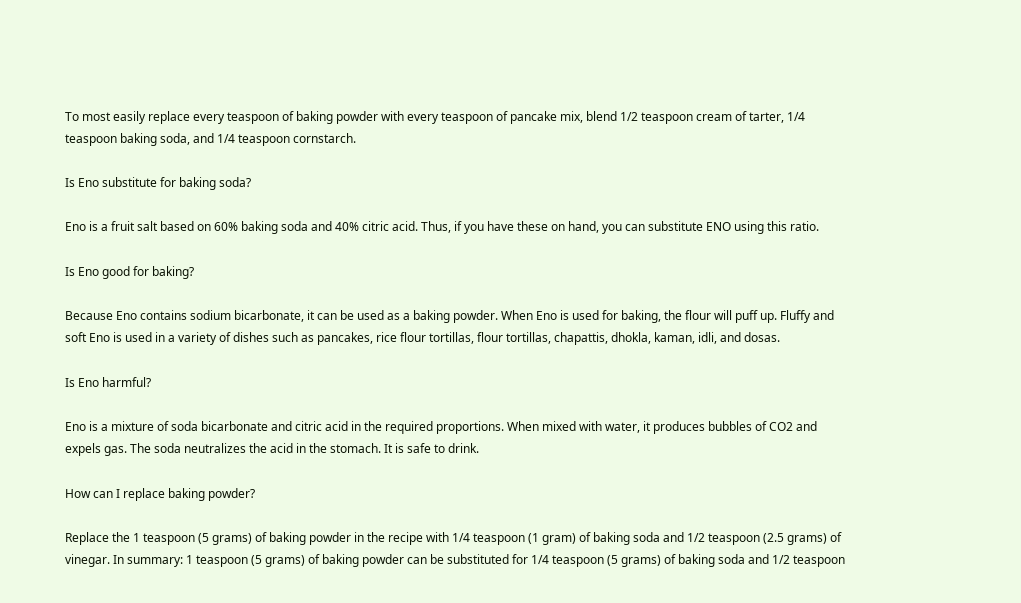To most easily replace every teaspoon of baking powder with every teaspoon of pancake mix, blend 1/2 teaspoon cream of tarter, 1/4 teaspoon baking soda, and 1/4 teaspoon cornstarch.

Is Eno substitute for baking soda?

Eno is a fruit salt based on 60% baking soda and 40% citric acid. Thus, if you have these on hand, you can substitute ENO using this ratio.

Is Eno good for baking?

Because Eno contains sodium bicarbonate, it can be used as a baking powder. When Eno is used for baking, the flour will puff up. Fluffy and soft Eno is used in a variety of dishes such as pancakes, rice flour tortillas, flour tortillas, chapattis, dhokla, kaman, idli, and dosas.

Is Eno harmful?

Eno is a mixture of soda bicarbonate and citric acid in the required proportions. When mixed with water, it produces bubbles of CO2 and expels gas. The soda neutralizes the acid in the stomach. It is safe to drink.

How can I replace baking powder?

Replace the 1 teaspoon (5 grams) of baking powder in the recipe with 1/4 teaspoon (1 gram) of baking soda and 1/2 teaspoon (2.5 grams) of vinegar. In summary: 1 teaspoon (5 grams) of baking powder can be substituted for 1/4 teaspoon (5 grams) of baking soda and 1/2 teaspoon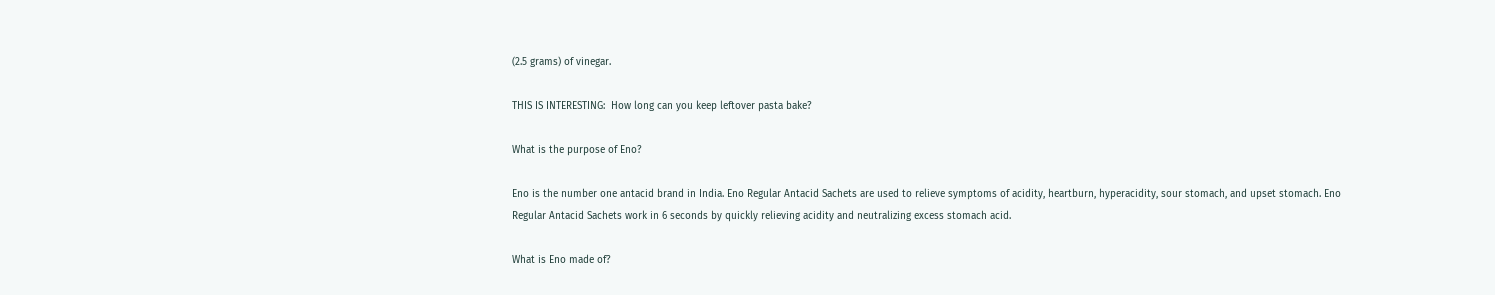(2.5 grams) of vinegar.

THIS IS INTERESTING:  How long can you keep leftover pasta bake?

What is the purpose of Eno?

Eno is the number one antacid brand in India. Eno Regular Antacid Sachets are used to relieve symptoms of acidity, heartburn, hyperacidity, sour stomach, and upset stomach. Eno Regular Antacid Sachets work in 6 seconds by quickly relieving acidity and neutralizing excess stomach acid.

What is Eno made of?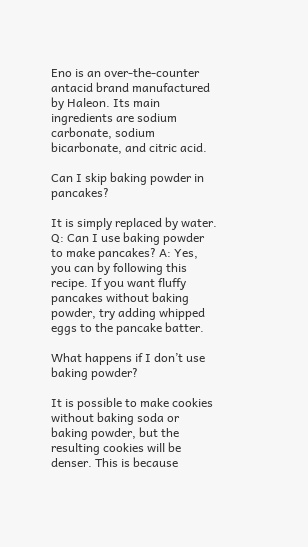Eno is an over-the-counter antacid brand manufactured by Haleon. Its main ingredients are sodium carbonate, sodium bicarbonate, and citric acid.

Can I skip baking powder in pancakes?

It is simply replaced by water. Q: Can I use baking powder to make pancakes? A: Yes, you can by following this recipe. If you want fluffy pancakes without baking powder, try adding whipped eggs to the pancake batter.

What happens if I don’t use baking powder?

It is possible to make cookies without baking soda or baking powder, but the resulting cookies will be denser. This is because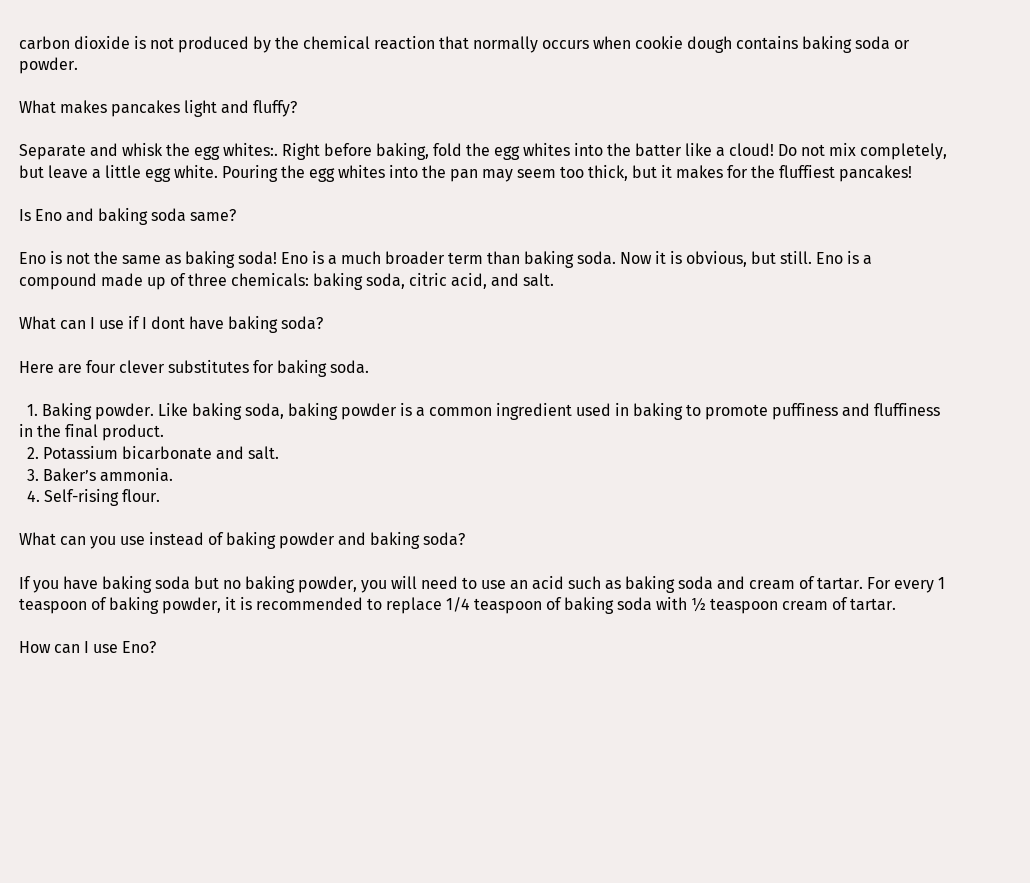carbon dioxide is not produced by the chemical reaction that normally occurs when cookie dough contains baking soda or powder.

What makes pancakes light and fluffy?

Separate and whisk the egg whites:. Right before baking, fold the egg whites into the batter like a cloud! Do not mix completely, but leave a little egg white. Pouring the egg whites into the pan may seem too thick, but it makes for the fluffiest pancakes!

Is Eno and baking soda same?

Eno is not the same as baking soda! Eno is a much broader term than baking soda. Now it is obvious, but still. Eno is a compound made up of three chemicals: baking soda, citric acid, and salt.

What can I use if I dont have baking soda?

Here are four clever substitutes for baking soda.

  1. Baking powder. Like baking soda, baking powder is a common ingredient used in baking to promote puffiness and fluffiness in the final product.
  2. Potassium bicarbonate and salt.
  3. Baker’s ammonia.
  4. Self-rising flour.

What can you use instead of baking powder and baking soda?

If you have baking soda but no baking powder, you will need to use an acid such as baking soda and cream of tartar. For every 1 teaspoon of baking powder, it is recommended to replace 1/4 teaspoon of baking soda with ½ teaspoon cream of tartar.

How can I use Eno?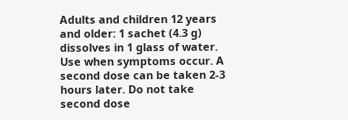Adults and children 12 years and older: 1 sachet (4.3 g) dissolves in 1 glass of water. Use when symptoms occur. A second dose can be taken 2-3 hours later. Do not take second dose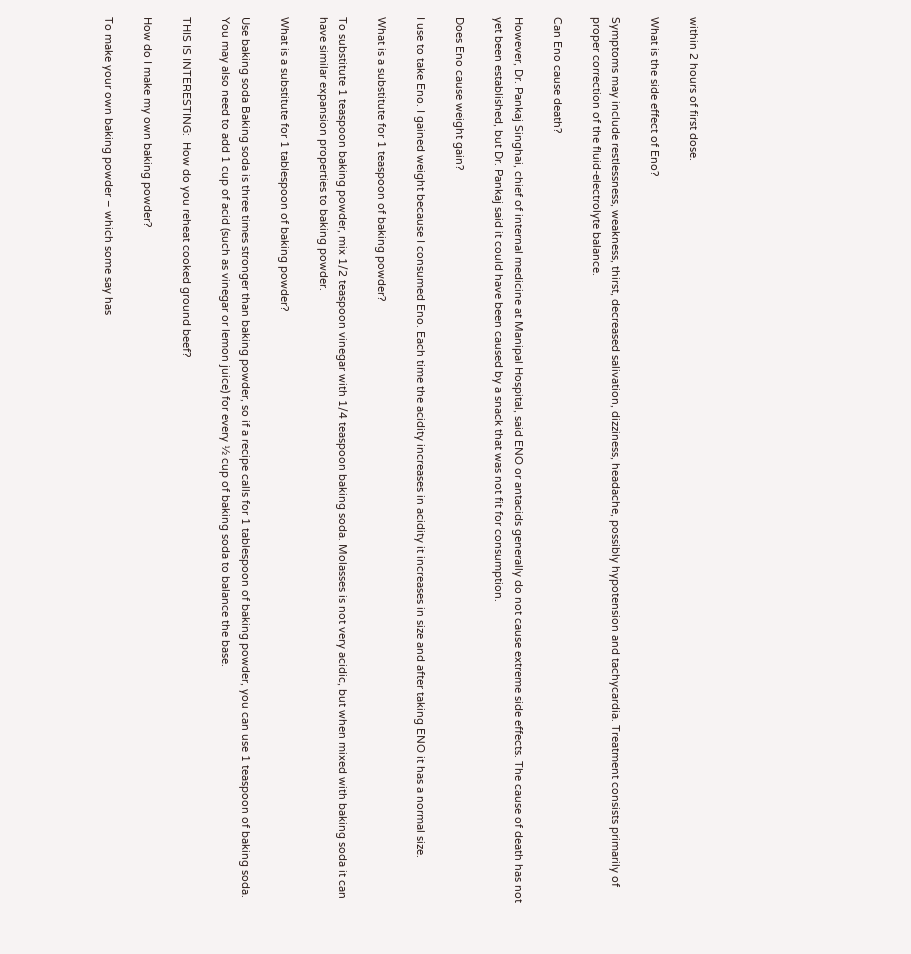within 2 hours of first dose.

What is the side effect of Eno?

Symptoms may include restlessness, weakness, thirst, decreased salivation, dizziness, headache, possibly hypotension and tachycardia. Treatment consists primarily of proper correction of the fluid-electrolyte balance.

Can Eno cause death?

However, Dr. Pankaj Singhai, chief of internal medicine at Manipal Hospital, said ENO or antacids generally do not cause extreme side effects. The cause of death has not yet been established, but Dr. Pankaj said it could have been caused by a snack that was not fit for consumption.

Does Eno cause weight gain?

I use to take Eno. I gained weight because I consumed Eno. Each time the acidity increases in acidity it increases in size and after taking ENO it has a normal size.

What is a substitute for 1 teaspoon of baking powder?

To substitute 1 teaspoon baking powder, mix 1/2 teaspoon vinegar with 1/4 teaspoon baking soda. Molasses is not very acidic, but when mixed with baking soda it can have similar expansion properties to baking powder.

What is a substitute for 1 tablespoon of baking powder?

Use baking soda Baking soda is three times stronger than baking powder, so if a recipe calls for 1 tablespoon of baking powder, you can use 1 teaspoon of baking soda. You may also need to add 1 cup of acid (such as vinegar or lemon juice) for every ½ cup of baking soda to balance the base.

THIS IS INTERESTING:  How do you reheat cooked ground beef?

How do I make my own baking powder?

To make your own baking powder – which some say has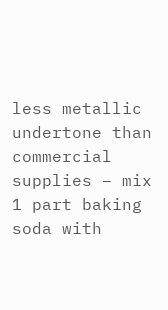less metallic undertone than commercial supplies – mix 1 part baking soda with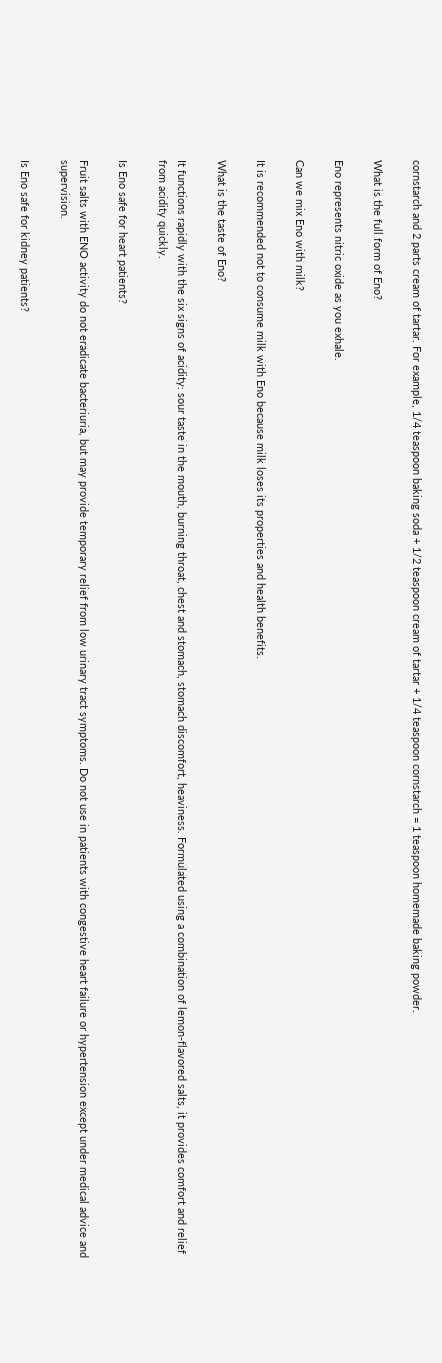cornstarch and 2 parts cream of tartar. For example, 1/4 teaspoon baking soda + 1/2 teaspoon cream of tartar + 1/4 teaspoon cornstarch = 1 teaspoon homemade baking powder.

What is the full form of Eno?

Eno represents nitric oxide as you exhale.

Can we mix Eno with milk?

It is recommended not to consume milk with Eno because milk loses its properties and health benefits.

What is the taste of Eno?

It functions rapidly with the six signs of acidity: sour taste in the mouth, burning throat, chest and stomach, stomach discomfort, heaviness. Formulated using a combination of lemon-flavored salts, it provides comfort and relief from acidity quickly.

Is Eno safe for heart patients?

Fruit salts with ENO activity do not eradicate bacteriuria, but may provide temporary relief from low urinary tract symptoms. Do not use in patients with congestive heart failure or hypertension except under medical advice and supervision.

Is Eno safe for kidney patients?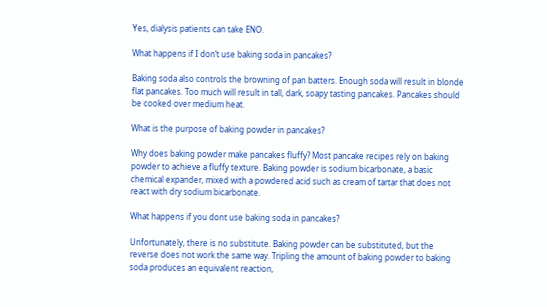Yes, dialysis patients can take ENO.

What happens if I don’t use baking soda in pancakes?

Baking soda also controls the browning of pan batters. Enough soda will result in blonde flat pancakes. Too much will result in tall, dark, soapy tasting pancakes. Pancakes should be cooked over medium heat.

What is the purpose of baking powder in pancakes?

Why does baking powder make pancakes fluffy? Most pancake recipes rely on baking powder to achieve a fluffy texture. Baking powder is sodium bicarbonate, a basic chemical expander, mixed with a powdered acid such as cream of tartar that does not react with dry sodium bicarbonate.

What happens if you dont use baking soda in pancakes?

Unfortunately, there is no substitute. Baking powder can be substituted, but the reverse does not work the same way. Tripling the amount of baking powder to baking soda produces an equivalent reaction,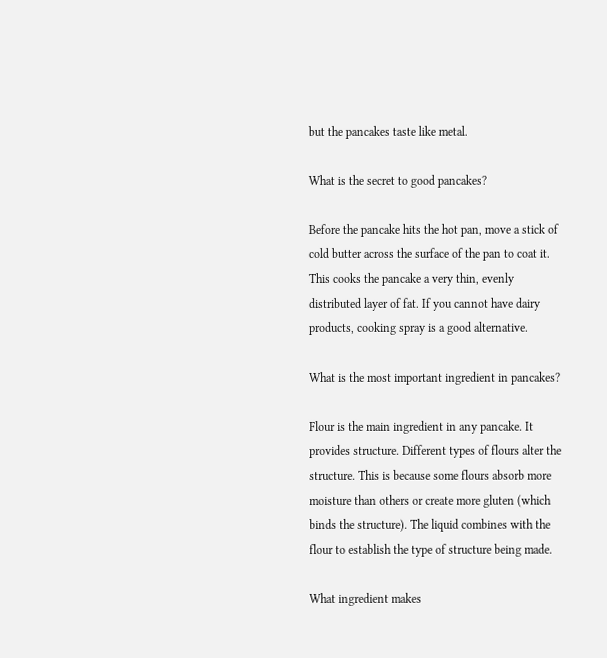but the pancakes taste like metal.

What is the secret to good pancakes?

Before the pancake hits the hot pan, move a stick of cold butter across the surface of the pan to coat it. This cooks the pancake a very thin, evenly distributed layer of fat. If you cannot have dairy products, cooking spray is a good alternative.

What is the most important ingredient in pancakes?

Flour is the main ingredient in any pancake. It provides structure. Different types of flours alter the structure. This is because some flours absorb more moisture than others or create more gluten (which binds the structure). The liquid combines with the flour to establish the type of structure being made.

What ingredient makes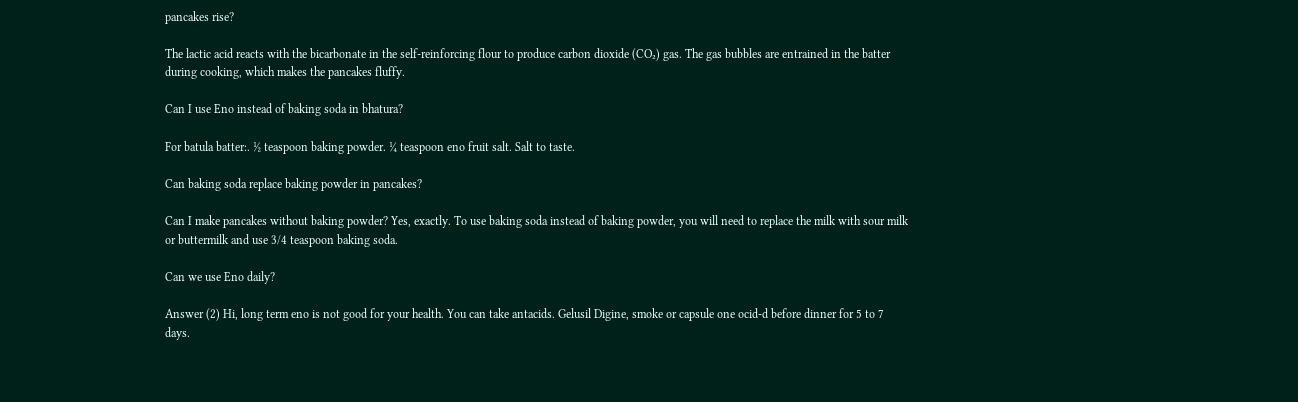pancakes rise?

The lactic acid reacts with the bicarbonate in the self-reinforcing flour to produce carbon dioxide (CO₂) gas. The gas bubbles are entrained in the batter during cooking, which makes the pancakes fluffy.

Can I use Eno instead of baking soda in bhatura?

For batula batter:. ½ teaspoon baking powder. ¼ teaspoon eno fruit salt. Salt to taste.

Can baking soda replace baking powder in pancakes?

Can I make pancakes without baking powder? Yes, exactly. To use baking soda instead of baking powder, you will need to replace the milk with sour milk or buttermilk and use 3/4 teaspoon baking soda.

Can we use Eno daily?

Answer (2) Hi, long term eno is not good for your health. You can take antacids. Gelusil Digine, smoke or capsule one ocid-d before dinner for 5 to 7 days.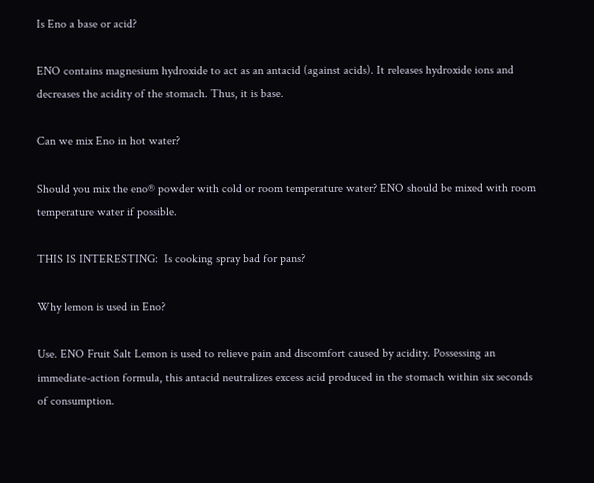Is Eno a base or acid?

ENO contains magnesium hydroxide to act as an antacid (against acids). It releases hydroxide ions and decreases the acidity of the stomach. Thus, it is base.

Can we mix Eno in hot water?

Should you mix the eno® powder with cold or room temperature water? ENO should be mixed with room temperature water if possible.

THIS IS INTERESTING:  Is cooking spray bad for pans?

Why lemon is used in Eno?

Use. ENO Fruit Salt Lemon is used to relieve pain and discomfort caused by acidity. Possessing an immediate-action formula, this antacid neutralizes excess acid produced in the stomach within six seconds of consumption.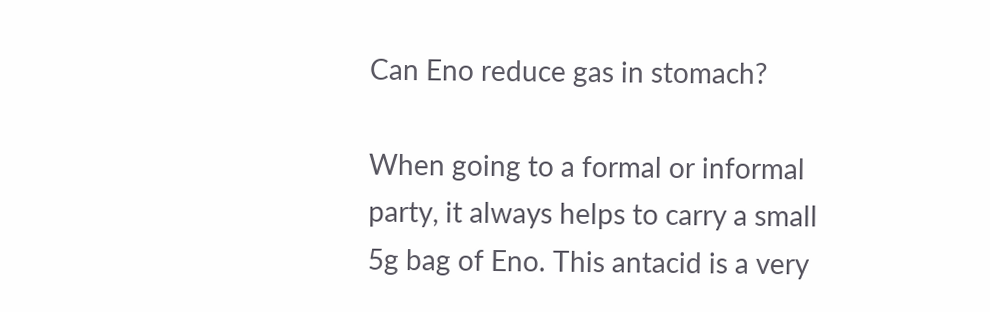Can Eno reduce gas in stomach?

When going to a formal or informal party, it always helps to carry a small 5g bag of Eno. This antacid is a very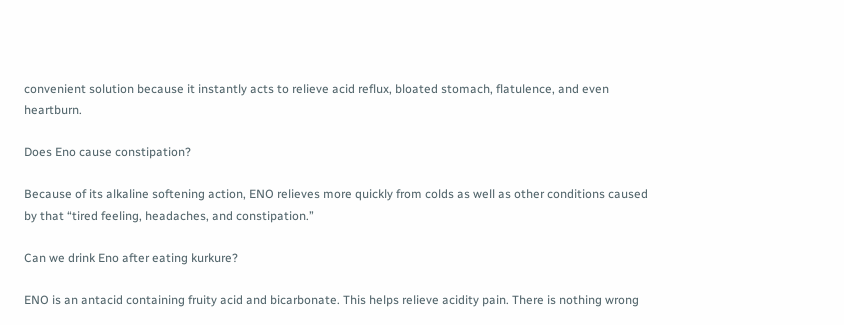convenient solution because it instantly acts to relieve acid reflux, bloated stomach, flatulence, and even heartburn.

Does Eno cause constipation?

Because of its alkaline softening action, ENO relieves more quickly from colds as well as other conditions caused by that “tired feeling, headaches, and constipation.”

Can we drink Eno after eating kurkure?

ENO is an antacid containing fruity acid and bicarbonate. This helps relieve acidity pain. There is nothing wrong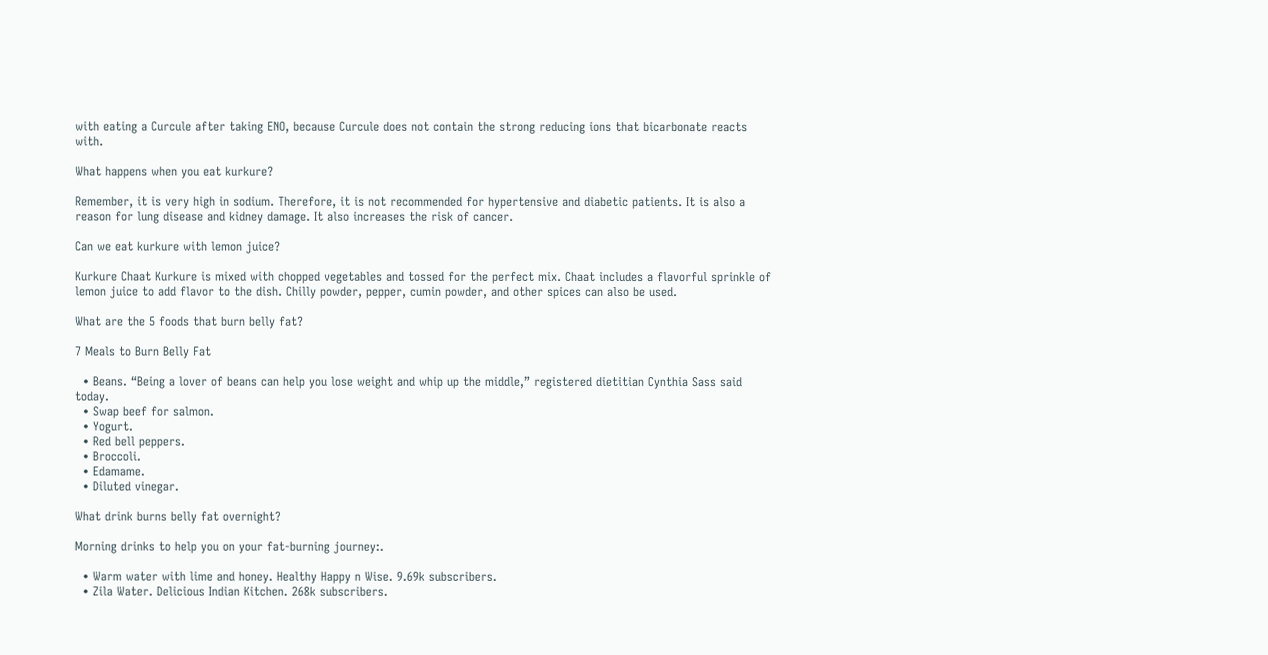with eating a Curcule after taking ENO, because Curcule does not contain the strong reducing ions that bicarbonate reacts with.

What happens when you eat kurkure?

Remember, it is very high in sodium. Therefore, it is not recommended for hypertensive and diabetic patients. It is also a reason for lung disease and kidney damage. It also increases the risk of cancer.

Can we eat kurkure with lemon juice?

Kurkure Chaat Kurkure is mixed with chopped vegetables and tossed for the perfect mix. Chaat includes a flavorful sprinkle of lemon juice to add flavor to the dish. Chilly powder, pepper, cumin powder, and other spices can also be used.

What are the 5 foods that burn belly fat?

7 Meals to Burn Belly Fat

  • Beans. “Being a lover of beans can help you lose weight and whip up the middle,” registered dietitian Cynthia Sass said today.
  • Swap beef for salmon.
  • Yogurt.
  • Red bell peppers.
  • Broccoli.
  • Edamame.
  • Diluted vinegar.

What drink burns belly fat overnight?

Morning drinks to help you on your fat-burning journey:.

  • Warm water with lime and honey. Healthy Happy n Wise. 9.69k subscribers.
  • Zila Water. Delicious Indian Kitchen. 268k subscribers.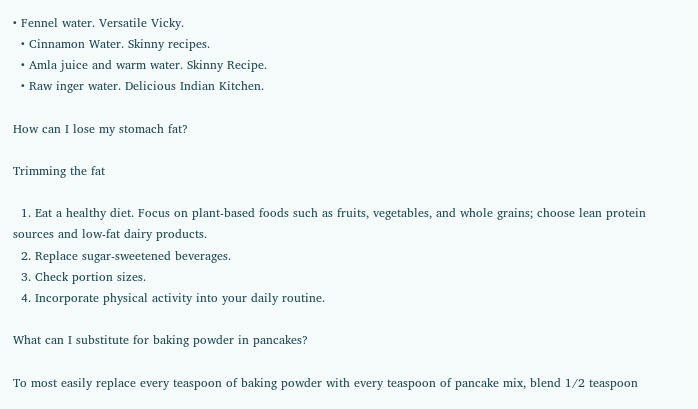• Fennel water. Versatile Vicky.
  • Cinnamon Water. Skinny recipes.
  • Amla juice and warm water. Skinny Recipe.
  • Raw inger water. Delicious Indian Kitchen.

How can I lose my stomach fat?

Trimming the fat

  1. Eat a healthy diet. Focus on plant-based foods such as fruits, vegetables, and whole grains; choose lean protein sources and low-fat dairy products.
  2. Replace sugar-sweetened beverages.
  3. Check portion sizes.
  4. Incorporate physical activity into your daily routine.

What can I substitute for baking powder in pancakes?

To most easily replace every teaspoon of baking powder with every teaspoon of pancake mix, blend 1/2 teaspoon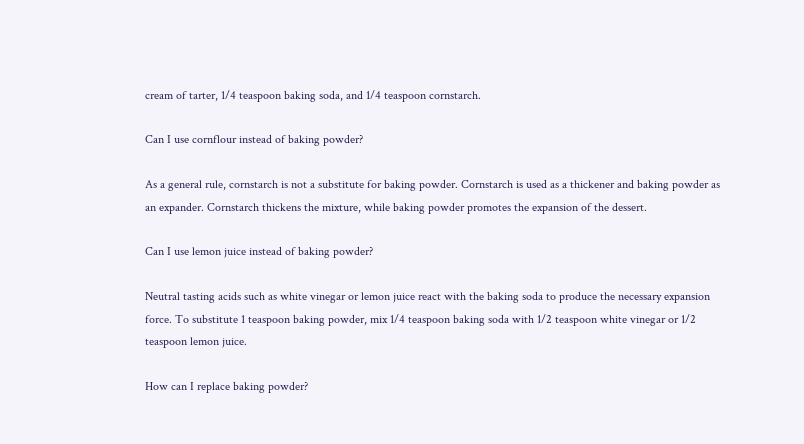cream of tarter, 1/4 teaspoon baking soda, and 1/4 teaspoon cornstarch.

Can I use cornflour instead of baking powder?

As a general rule, cornstarch is not a substitute for baking powder. Cornstarch is used as a thickener and baking powder as an expander. Cornstarch thickens the mixture, while baking powder promotes the expansion of the dessert.

Can I use lemon juice instead of baking powder?

Neutral tasting acids such as white vinegar or lemon juice react with the baking soda to produce the necessary expansion force. To substitute 1 teaspoon baking powder, mix 1/4 teaspoon baking soda with 1/2 teaspoon white vinegar or 1/2 teaspoon lemon juice.

How can I replace baking powder?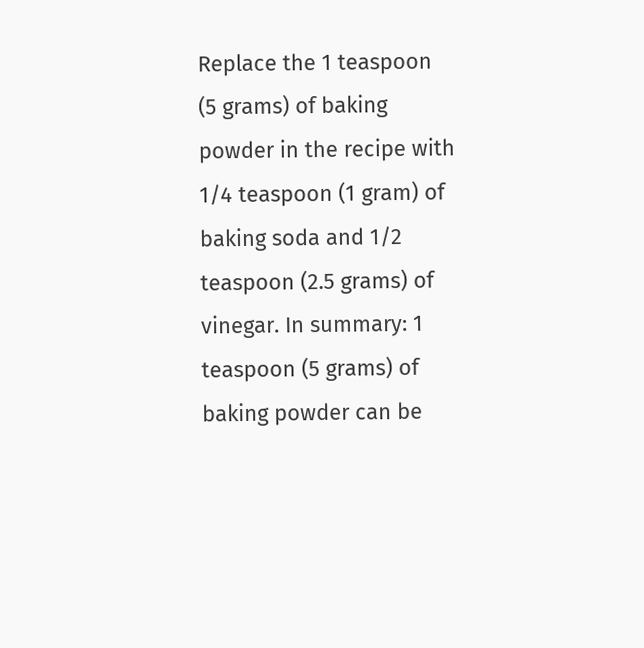Replace the 1 teaspoon (5 grams) of baking powder in the recipe with 1/4 teaspoon (1 gram) of baking soda and 1/2 teaspoon (2.5 grams) of vinegar. In summary: 1 teaspoon (5 grams) of baking powder can be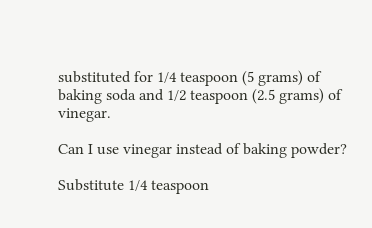substituted for 1/4 teaspoon (5 grams) of baking soda and 1/2 teaspoon (2.5 grams) of vinegar.

Can I use vinegar instead of baking powder?

Substitute 1/4 teaspoon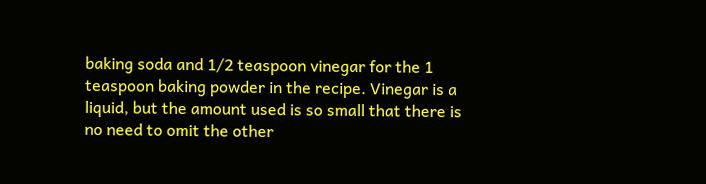baking soda and 1/2 teaspoon vinegar for the 1 teaspoon baking powder in the recipe. Vinegar is a liquid, but the amount used is so small that there is no need to omit the other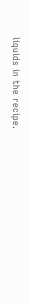liquids in the recipe.